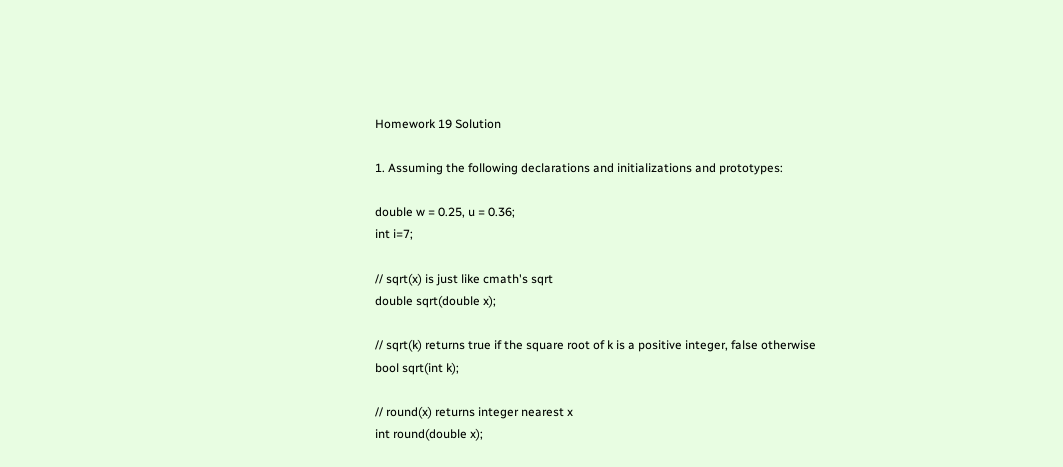Homework 19 Solution

1. Assuming the following declarations and initializations and prototypes:

double w = 0.25, u = 0.36;
int i=7;

// sqrt(x) is just like cmath's sqrt
double sqrt(double x);

// sqrt(k) returns true if the square root of k is a positive integer, false otherwise
bool sqrt(int k);

// round(x) returns integer nearest x
int round(double x);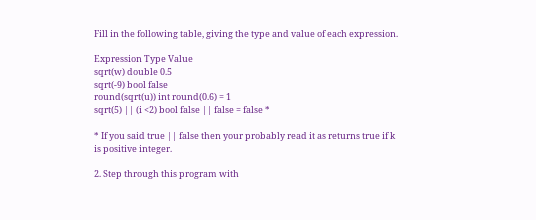Fill in the following table, giving the type and value of each expression.

Expression Type Value
sqrt(w) double 0.5
sqrt(-9) bool false
round(sqrt(u)) int round(0.6) = 1
sqrt(5) || (i <2) bool false || false = false *

* If you said true || false then your probably read it as returns true if k is positive integer.

2. Step through this program with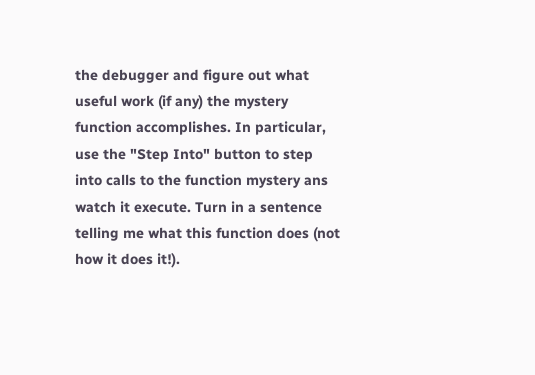the debugger and figure out what useful work (if any) the mystery function accomplishes. In particular, use the "Step Into" button to step into calls to the function mystery ans watch it execute. Turn in a sentence telling me what this function does (not how it does it!).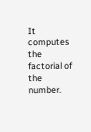It computes the factorial of the number.